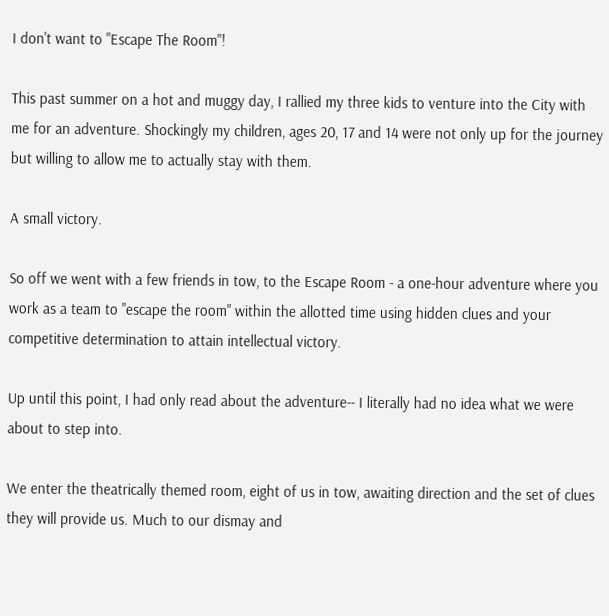I don't want to "Escape The Room"!

This past summer on a hot and muggy day, I rallied my three kids to venture into the City with me for an adventure. Shockingly my children, ages 20, 17 and 14 were not only up for the journey but willing to allow me to actually stay with them.

A small victory.

So off we went with a few friends in tow, to the Escape Room - a one-hour adventure where you work as a team to "escape the room" within the allotted time using hidden clues and your competitive determination to attain intellectual victory.

Up until this point, I had only read about the adventure-- I literally had no idea what we were about to step into.

We enter the theatrically themed room, eight of us in tow, awaiting direction and the set of clues they will provide us. Much to our dismay and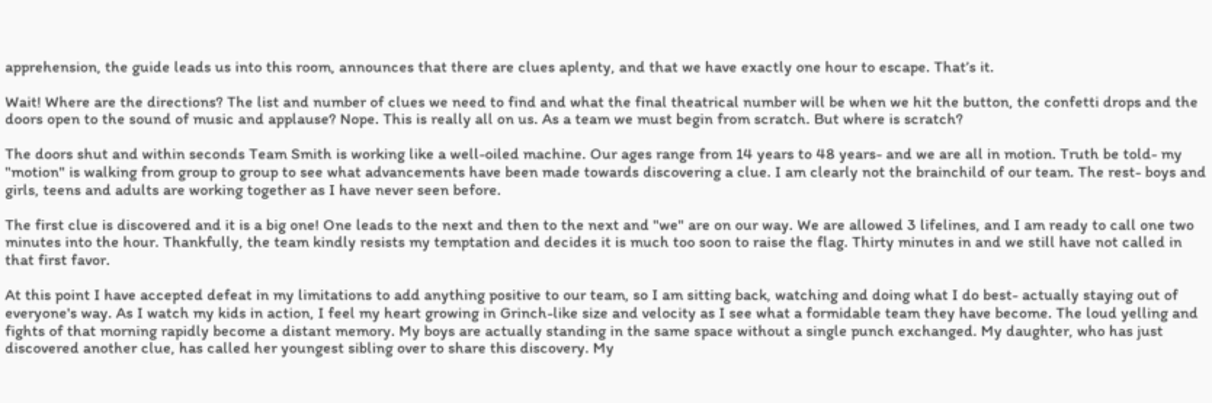apprehension, the guide leads us into this room, announces that there are clues aplenty, and that we have exactly one hour to escape. That’s it.

Wait! Where are the directions? The list and number of clues we need to find and what the final theatrical number will be when we hit the button, the confetti drops and the doors open to the sound of music and applause? Nope. This is really all on us. As a team we must begin from scratch. But where is scratch?

The doors shut and within seconds Team Smith is working like a well-oiled machine. Our ages range from 14 years to 48 years- and we are all in motion. Truth be told- my "motion" is walking from group to group to see what advancements have been made towards discovering a clue. I am clearly not the brainchild of our team. The rest- boys and girls, teens and adults are working together as I have never seen before.

The first clue is discovered and it is a big one! One leads to the next and then to the next and "we" are on our way. We are allowed 3 lifelines, and I am ready to call one two minutes into the hour. Thankfully, the team kindly resists my temptation and decides it is much too soon to raise the flag. Thirty minutes in and we still have not called in that first favor.

At this point I have accepted defeat in my limitations to add anything positive to our team, so I am sitting back, watching and doing what I do best- actually staying out of everyone's way. As I watch my kids in action, I feel my heart growing in Grinch-like size and velocity as I see what a formidable team they have become. The loud yelling and fights of that morning rapidly become a distant memory. My boys are actually standing in the same space without a single punch exchanged. My daughter, who has just discovered another clue, has called her youngest sibling over to share this discovery. My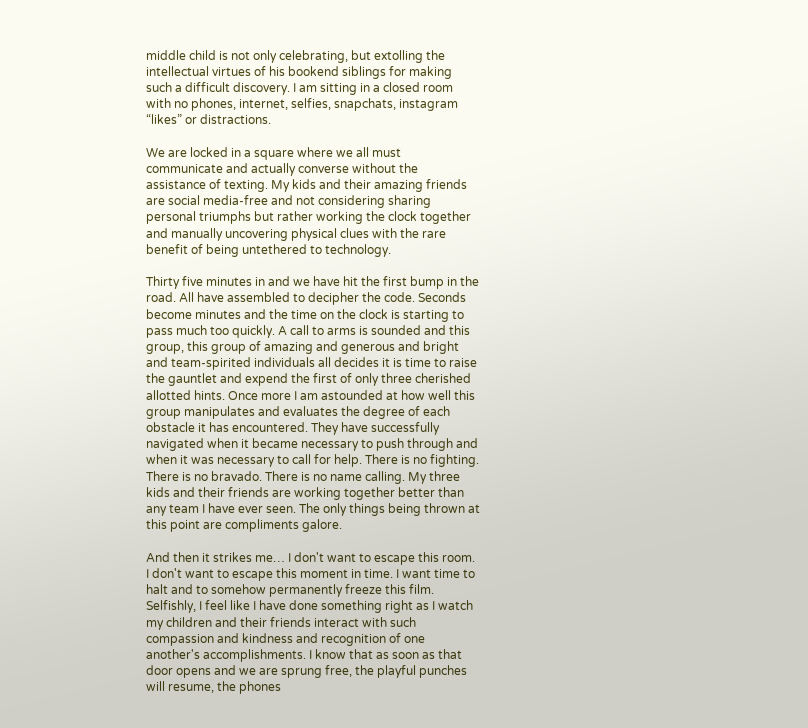middle child is not only celebrating, but extolling the intellectual virtues of his bookend siblings for making such a difficult discovery. I am sitting in a closed room with no phones, internet, selfies, snapchats, instagram “likes” or distractions.

We are locked in a square where we all must communicate and actually converse without the assistance of texting. My kids and their amazing friends are social media-free and not considering sharing personal triumphs but rather working the clock together and manually uncovering physical clues with the rare benefit of being untethered to technology.

Thirty five minutes in and we have hit the first bump in the road. All have assembled to decipher the code. Seconds become minutes and the time on the clock is starting to pass much too quickly. A call to arms is sounded and this group, this group of amazing and generous and bright and team-spirited individuals all decides it is time to raise the gauntlet and expend the first of only three cherished allotted hints. Once more I am astounded at how well this group manipulates and evaluates the degree of each obstacle it has encountered. They have successfully navigated when it became necessary to push through and when it was necessary to call for help. There is no fighting. There is no bravado. There is no name calling. My three kids and their friends are working together better than any team I have ever seen. The only things being thrown at this point are compliments galore.

And then it strikes me… I don't want to escape this room. I don't want to escape this moment in time. I want time to halt and to somehow permanently freeze this film. Selfishly, I feel like I have done something right as I watch my children and their friends interact with such compassion and kindness and recognition of one another's accomplishments. I know that as soon as that door opens and we are sprung free, the playful punches will resume, the phones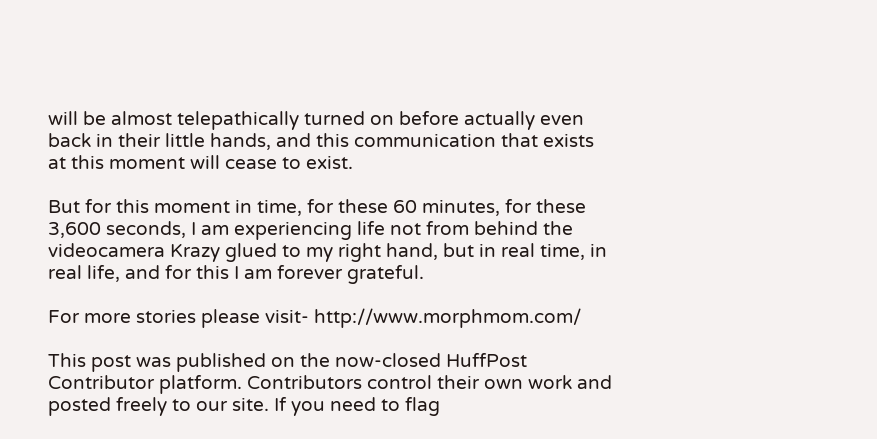will be almost telepathically turned on before actually even back in their little hands, and this communication that exists at this moment will cease to exist.

But for this moment in time, for these 60 minutes, for these 3,600 seconds, I am experiencing life not from behind the videocamera Krazy glued to my right hand, but in real time, in real life, and for this I am forever grateful.

For more stories please visit- http://www.morphmom.com/

This post was published on the now-closed HuffPost Contributor platform. Contributors control their own work and posted freely to our site. If you need to flag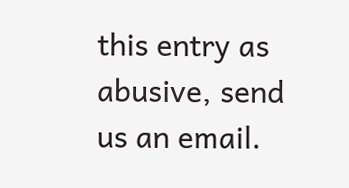this entry as abusive, send us an email.